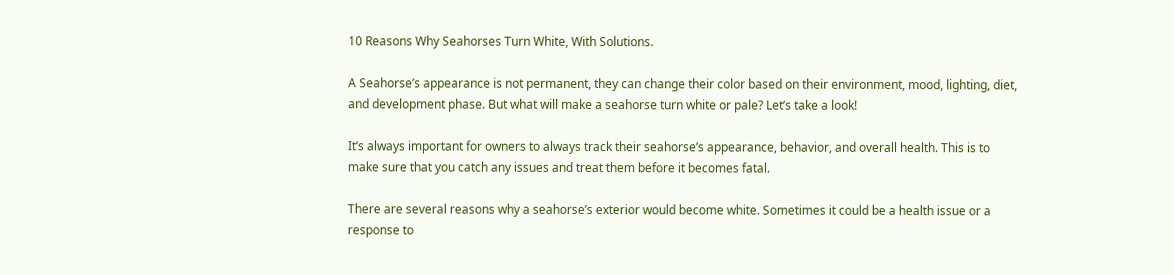10 Reasons Why Seahorses Turn White, With Solutions.

A Seahorse’s appearance is not permanent, they can change their color based on their environment, mood, lighting, diet, and development phase. But what will make a seahorse turn white or pale? Let’s take a look!

It’s always important for owners to always track their seahorse’s appearance, behavior, and overall health. This is to make sure that you catch any issues and treat them before it becomes fatal.

There are several reasons why a seahorse’s exterior would become white. Sometimes it could be a health issue or a response to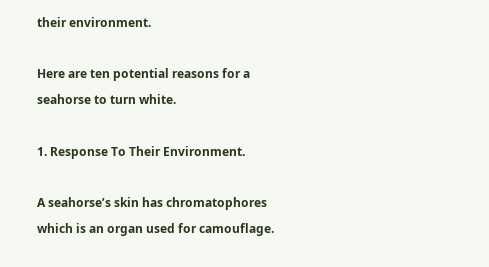their environment.

Here are ten potential reasons for a seahorse to turn white.

1. Response To Their Environment.

A seahorse’s skin has chromatophores which is an organ used for camouflage.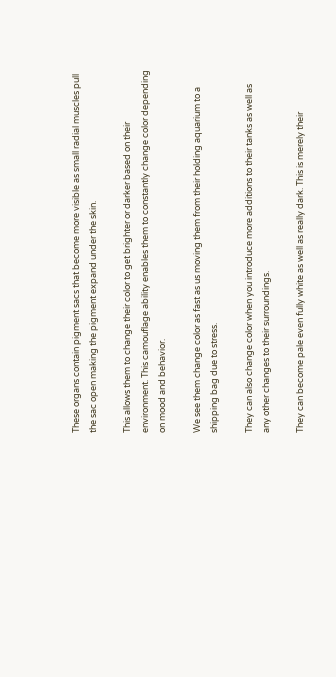These organs contain pigment sacs that become more visible as small radial muscles pull the sac open making the pigment expand under the skin.

This allows them to change their color to get brighter or darker based on their environment. This camouflage ability enables them to constantly change color depending on mood and behavior.

We see them change color as fast as us moving them from their holding aquarium to a shipping bag due to stress.

They can also change color when you introduce more additions to their tanks as well as any other changes to their surroundings.

They can become pale even fully white as well as really dark. This is merely their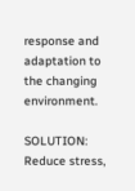response and adaptation to the changing environment.

SOLUTION: Reduce stress,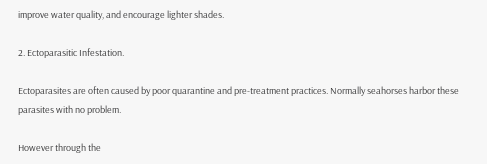improve water quality, and encourage lighter shades.

2. Ectoparasitic Infestation.

Ectoparasites are often caused by poor quarantine and pre-treatment practices. Normally seahorses harbor these parasites with no problem.

However through the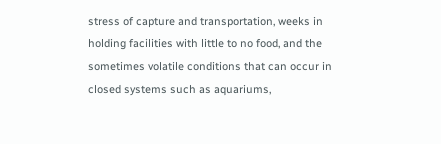stress of capture and transportation, weeks in holding facilities with little to no food, and the sometimes volatile conditions that can occur in closed systems such as aquariums,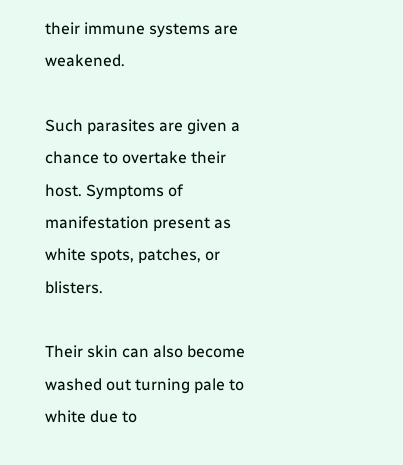their immune systems are weakened.

Such parasites are given a chance to overtake their host. Symptoms of manifestation present as white spots, patches, or blisters.

Their skin can also become washed out turning pale to white due to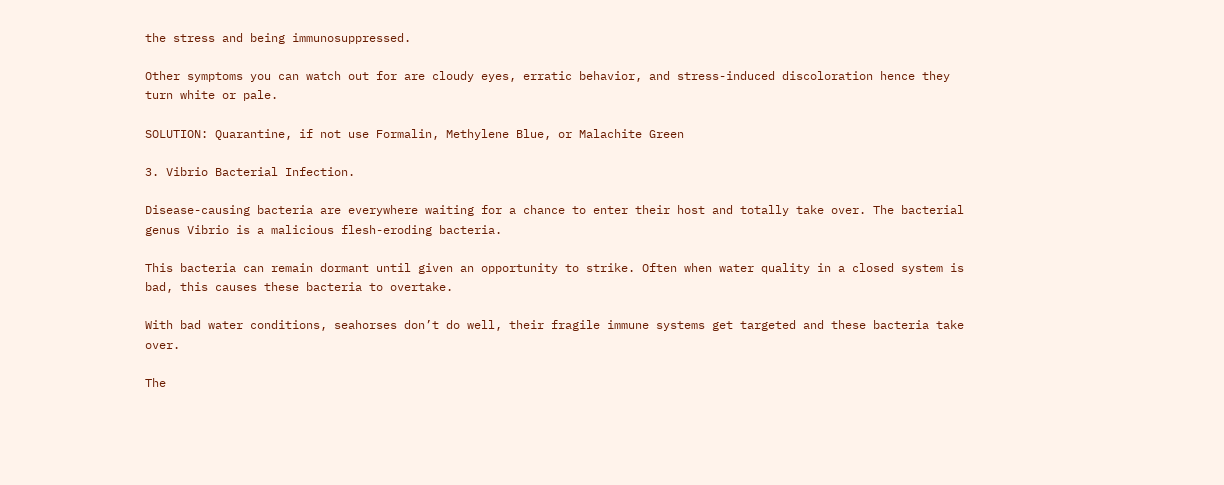the stress and being immunosuppressed.

Other symptoms you can watch out for are cloudy eyes, erratic behavior, and stress-induced discoloration hence they turn white or pale.

SOLUTION: Quarantine, if not use Formalin, Methylene Blue, or Malachite Green

3. Vibrio Bacterial Infection.

Disease-causing bacteria are everywhere waiting for a chance to enter their host and totally take over. The bacterial genus Vibrio is a malicious flesh-eroding bacteria.

This bacteria can remain dormant until given an opportunity to strike. Often when water quality in a closed system is bad, this causes these bacteria to overtake.

With bad water conditions, seahorses don’t do well, their fragile immune systems get targeted and these bacteria take over.

The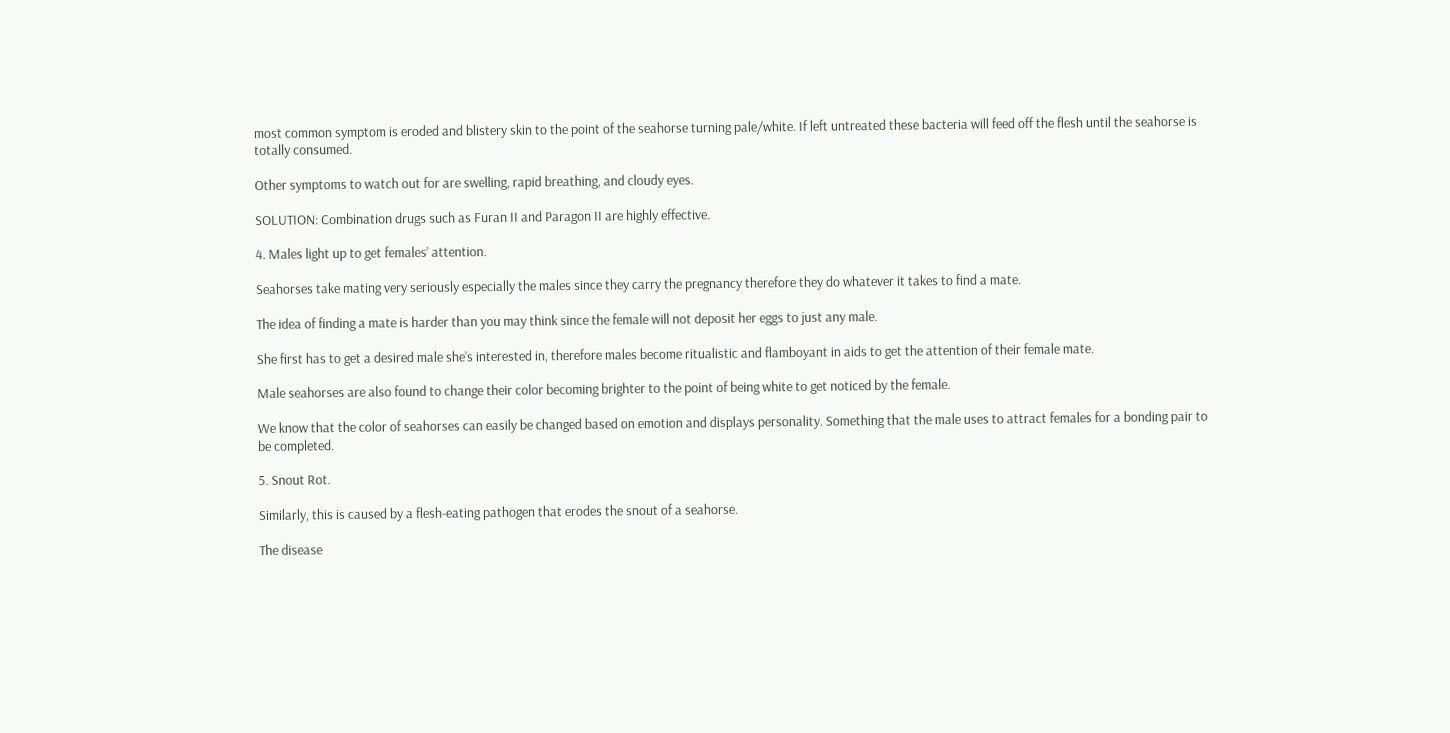most common symptom is eroded and blistery skin to the point of the seahorse turning pale/white. If left untreated these bacteria will feed off the flesh until the seahorse is totally consumed.

Other symptoms to watch out for are swelling, rapid breathing, and cloudy eyes.

SOLUTION: Combination drugs such as Furan II and Paragon II are highly effective.

4. Males light up to get females’ attention.

Seahorses take mating very seriously especially the males since they carry the pregnancy therefore they do whatever it takes to find a mate.

The idea of finding a mate is harder than you may think since the female will not deposit her eggs to just any male.

She first has to get a desired male she’s interested in, therefore males become ritualistic and flamboyant in aids to get the attention of their female mate.

Male seahorses are also found to change their color becoming brighter to the point of being white to get noticed by the female.

We know that the color of seahorses can easily be changed based on emotion and displays personality. Something that the male uses to attract females for a bonding pair to be completed.

5. Snout Rot.

Similarly, this is caused by a flesh-eating pathogen that erodes the snout of a seahorse.

The disease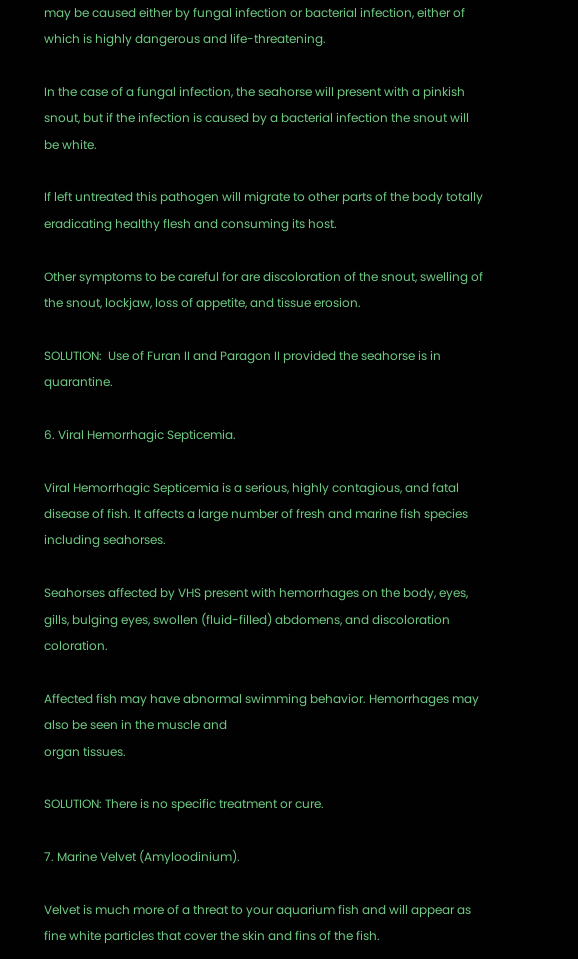may be caused either by fungal infection or bacterial infection, either of which is highly dangerous and life-threatening.

In the case of a fungal infection, the seahorse will present with a pinkish snout, but if the infection is caused by a bacterial infection the snout will be white.

If left untreated this pathogen will migrate to other parts of the body totally eradicating healthy flesh and consuming its host.

Other symptoms to be careful for are discoloration of the snout, swelling of the snout, lockjaw, loss of appetite, and tissue erosion.

SOLUTION:  Use of Furan II and Paragon II provided the seahorse is in quarantine.

6. Viral Hemorrhagic Septicemia.

Viral Hemorrhagic Septicemia is a serious, highly contagious, and fatal disease of fish. It affects a large number of fresh and marine fish species including seahorses.

Seahorses affected by VHS present with hemorrhages on the body, eyes, gills, bulging eyes, swollen (fluid-filled) abdomens, and discoloration coloration.

Affected fish may have abnormal swimming behavior. Hemorrhages may also be seen in the muscle and
organ tissues.

SOLUTION: There is no specific treatment or cure.

7. Marine Velvet (Amyloodinium).

Velvet is much more of a threat to your aquarium fish and will appear as fine white particles that cover the skin and fins of the fish.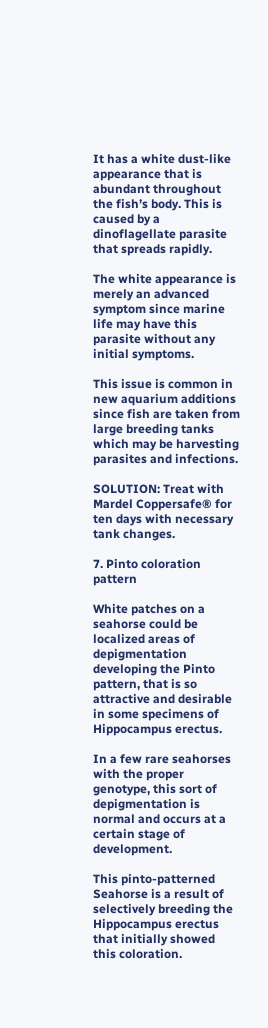It has a white dust-like appearance that is abundant throughout the fish’s body. This is caused by a dinoflagellate parasite that spreads rapidly.

The white appearance is merely an advanced symptom since marine life may have this parasite without any initial symptoms.

This issue is common in new aquarium additions since fish are taken from large breeding tanks which may be harvesting parasites and infections.

SOLUTION: Treat with Mardel Coppersafe® for ten days with necessary tank changes.

7. Pinto coloration pattern

White patches on a seahorse could be localized areas of depigmentation developing the Pinto pattern, that is so attractive and desirable in some specimens of Hippocampus erectus.

In a few rare seahorses with the proper genotype, this sort of depigmentation is normal and occurs at a certain stage of development.

This pinto-patterned Seahorse is a result of selectively breeding the Hippocampus erectus that initially showed this coloration.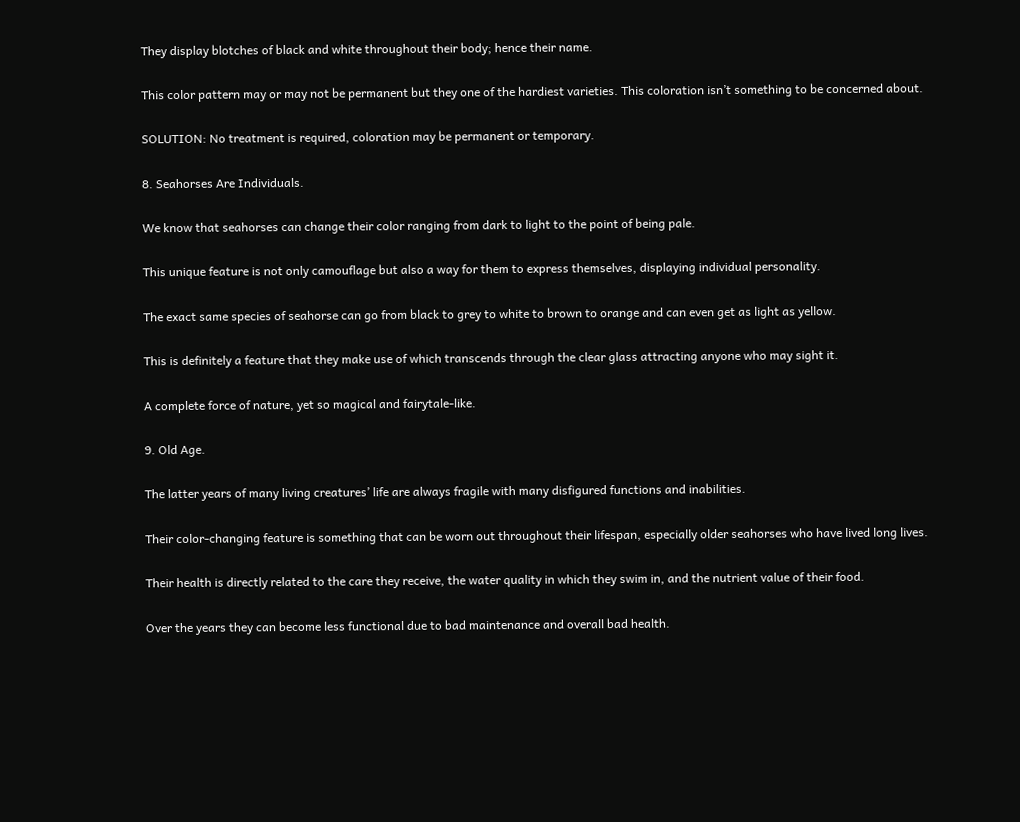They display blotches of black and white throughout their body; hence their name.

This color pattern may or may not be permanent but they one of the hardiest varieties. This coloration isn’t something to be concerned about.

SOLUTION: No treatment is required, coloration may be permanent or temporary.

8. Seahorses Are Individuals.

We know that seahorses can change their color ranging from dark to light to the point of being pale.

This unique feature is not only camouflage but also a way for them to express themselves, displaying individual personality.

The exact same species of seahorse can go from black to grey to white to brown to orange and can even get as light as yellow.

This is definitely a feature that they make use of which transcends through the clear glass attracting anyone who may sight it.

A complete force of nature, yet so magical and fairytale-like.

9. Old Age.

The latter years of many living creatures’ life are always fragile with many disfigured functions and inabilities.

Their color-changing feature is something that can be worn out throughout their lifespan, especially older seahorses who have lived long lives.

Their health is directly related to the care they receive, the water quality in which they swim in, and the nutrient value of their food.

Over the years they can become less functional due to bad maintenance and overall bad health.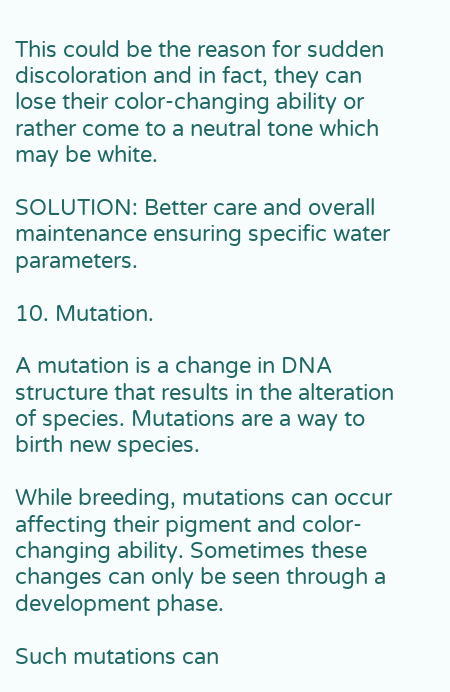This could be the reason for sudden discoloration and in fact, they can lose their color-changing ability or rather come to a neutral tone which may be white.

SOLUTION: Better care and overall maintenance ensuring specific water parameters.

10. Mutation.

A mutation is a change in DNA structure that results in the alteration of species. Mutations are a way to birth new species.

While breeding, mutations can occur affecting their pigment and color-changing ability. Sometimes these changes can only be seen through a development phase.

Such mutations can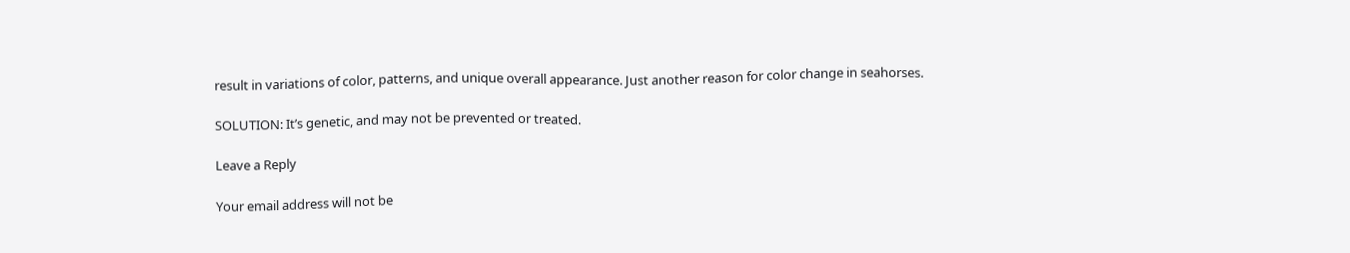result in variations of color, patterns, and unique overall appearance. Just another reason for color change in seahorses.

SOLUTION: It’s genetic, and may not be prevented or treated.

Leave a Reply

Your email address will not be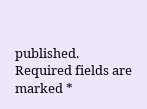published. Required fields are marked *